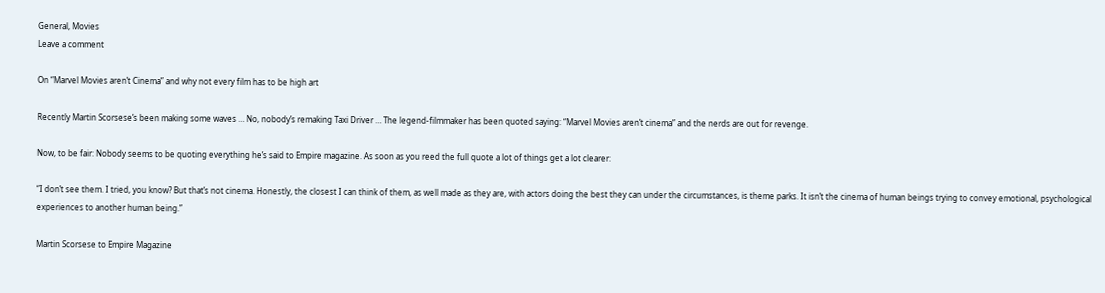General, Movies
Leave a comment

On “Marvel Movies aren’t Cinema” and why not every film has to be high art

Recently Martin Scorsese’s been making some waves … No, nobody’s remaking Taxi Driver … The legend-filmmaker has been quoted saying: “Marvel Movies aren’t cinema” and the nerds are out for revenge.

Now, to be fair: Nobody seems to be quoting everything he’s said to Empire magazine. As soon as you reed the full quote a lot of things get a lot clearer:

“I don’t see them. I tried, you know? But that’s not cinema. Honestly, the closest I can think of them, as well made as they are, with actors doing the best they can under the circumstances, is theme parks. It isn’t the cinema of human beings trying to convey emotional, psychological experiences to another human being.”

Martin Scorsese to Empire Magazine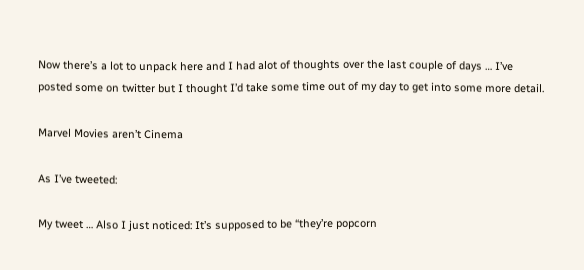Now there’s a lot to unpack here and I had alot of thoughts over the last couple of days … I’ve posted some on twitter but I thought I’d take some time out of my day to get into some more detail.

Marvel Movies aren’t Cinema

As I’ve tweeted:

My tweet … Also I just noticed: It’s supposed to be “they’re popcorn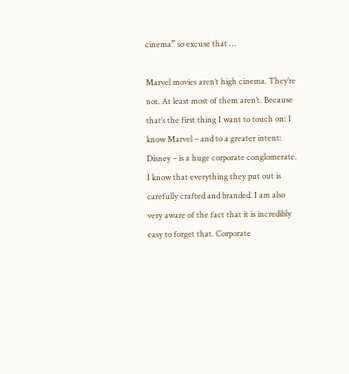cinema” so excuse that …

Marvel movies aren’t high cinema. They’re not. At least most of them aren’t. Because that’s the first thing I want to touch on: I know Marvel – and to a greater intent: Disney – is a huge corporate conglomerate. I know that everything they put out is carefully crafted and branded. I am also very aware of the fact that it is incredibly easy to forget that. Corporate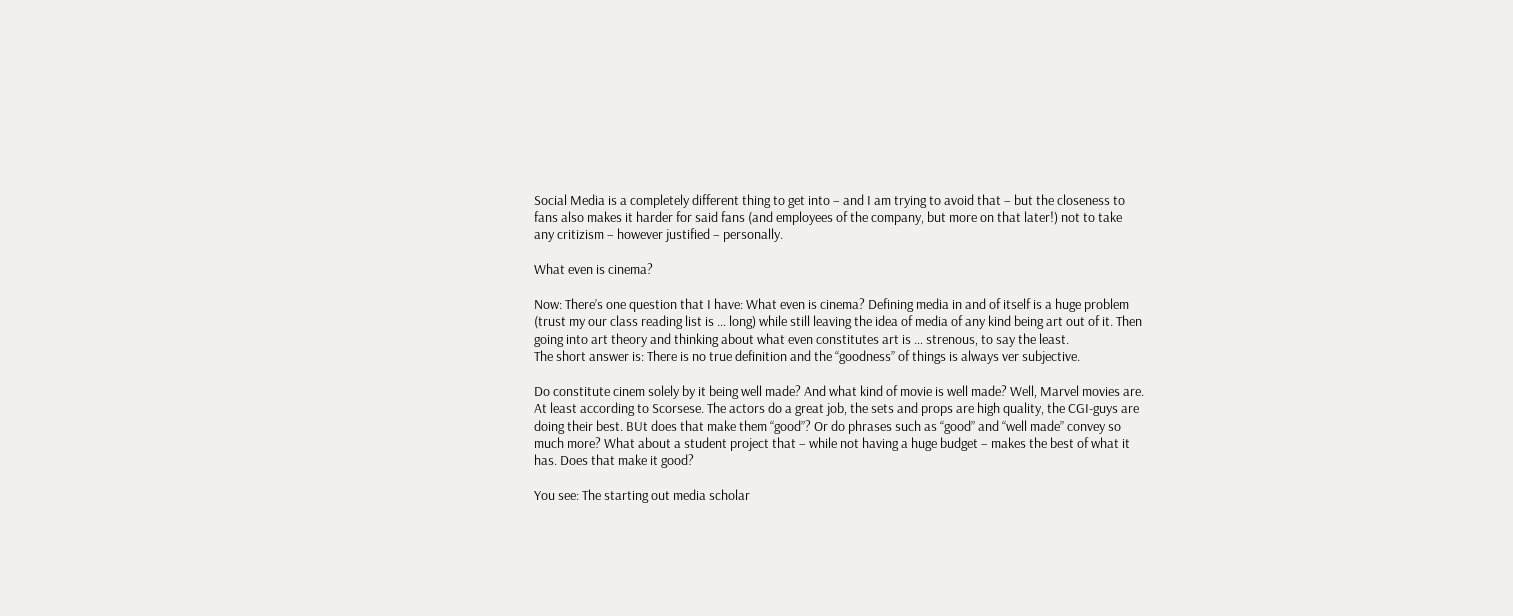Social Media is a completely different thing to get into – and I am trying to avoid that – but the closeness to fans also makes it harder for said fans (and employees of the company, but more on that later!) not to take any critizism – however justified – personally.

What even is cinema?

Now: There’s one question that I have: What even is cinema? Defining media in and of itself is a huge problem (trust my our class reading list is … long) while still leaving the idea of media of any kind being art out of it. Then going into art theory and thinking about what even constitutes art is … strenous, to say the least.
The short answer is: There is no true definition and the “goodness” of things is always ver subjective.

Do constitute cinem solely by it being well made? And what kind of movie is well made? Well, Marvel movies are. At least according to Scorsese. The actors do a great job, the sets and props are high quality, the CGI-guys are doing their best. BUt does that make them “good”? Or do phrases such as “good” and “well made” convey so much more? What about a student project that – while not having a huge budget – makes the best of what it has. Does that make it good?

You see: The starting out media scholar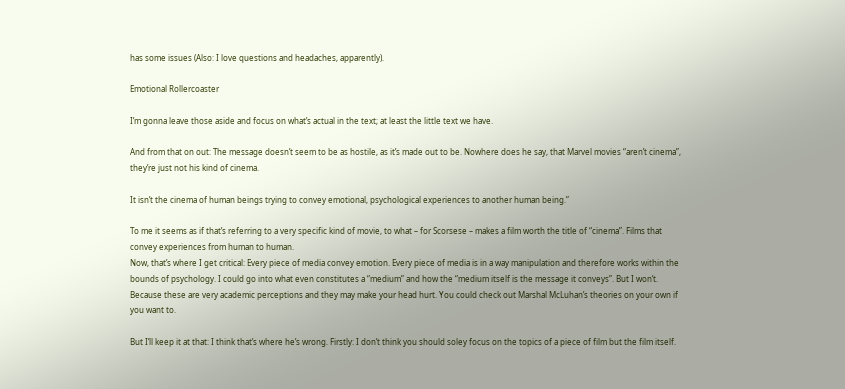has some issues (Also: I love questions and headaches, apparently).

Emotional Rollercoaster

I’m gonna leave those aside and focus on what’s actual in the text; at least the little text we have.

And from that on out: The message doesn’t seem to be as hostile, as it’s made out to be. Nowhere does he say, that Marvel movies “aren’t cinema”, they’re just not his kind of cinema.

It isn’t the cinema of human beings trying to convey emotional, psychological experiences to another human being.”

To me it seems as if that’s referring to a very specific kind of movie, to what – for Scorsese – makes a film worth the title of “cinema”. Films that convey experiences from human to human.
Now, that’s where I get critical: Every piece of media convey emotion. Every piece of media is in a way manipulation and therefore works within the bounds of psychology. I could go into what even constitutes a “medium” and how the “medium itself is the message it conveys”. But I won’t. Because these are very academic perceptions and they may make your head hurt. You could check out Marshal McLuhan’s theories on your own if you want to.

But I’ll keep it at that: I think that’s where he’s wrong. Firstly: I don’t think you should soley focus on the topics of a piece of film but the film itself.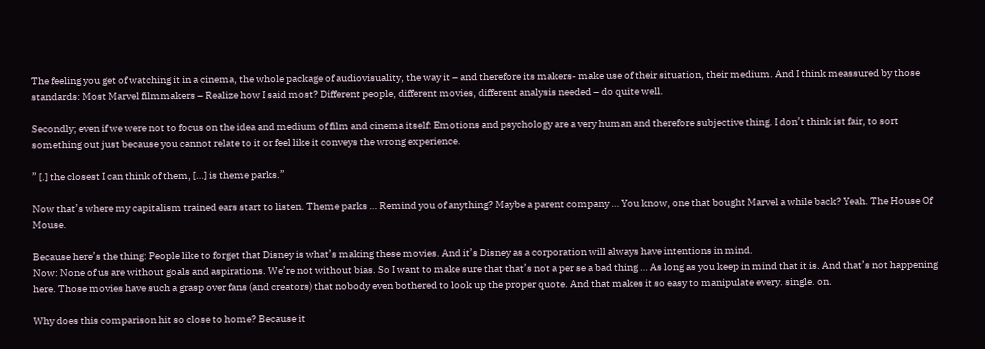The feeling you get of watching it in a cinema, the whole package of audiovisuality, the way it – and therefore its makers- make use of their situation, their medium. And I think meassured by those standards: Most Marvel filmmakers – Realize how I said most? Different people, different movies, different analysis needed – do quite well.

Secondly; even if we were not to focus on the idea and medium of film and cinema itself: Emotions and psychology are a very human and therefore subjective thing. I don’t think ist fair, to sort something out just because you cannot relate to it or feel like it conveys the wrong experience.

” [.] the closest I can think of them, […] is theme parks.”

Now that’s where my capitalism trained ears start to listen. Theme parks … Remind you of anything? Maybe a parent company … You know, one that bought Marvel a while back? Yeah. The House Of Mouse.

Because here’s the thing: People like to forget that Disney is what’s making these movies. And it’s Disney as a corporation will always have intentions in mind.
Now: None of us are without goals and aspirations. We’re not without bias. So I want to make sure that that’s not a per se a bad thing … As long as you keep in mind that it is. And that’s not happening here. Those movies have such a grasp over fans (and creators) that nobody even bothered to look up the proper quote. And that makes it so easy to manipulate every. single. on.

Why does this comparison hit so close to home? Because it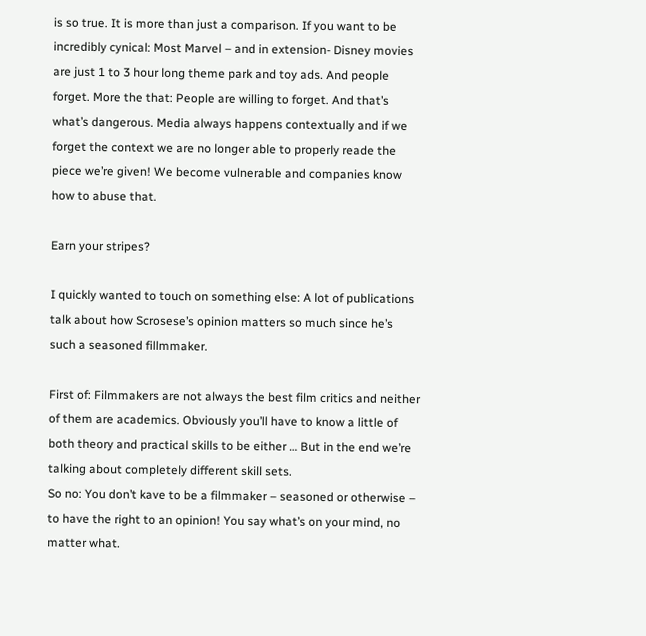is so true. It is more than just a comparison. If you want to be incredibly cynical: Most Marvel – and in extension- Disney movies are just 1 to 3 hour long theme park and toy ads. And people forget. More the that: People are willing to forget. And that’s what’s dangerous. Media always happens contextually and if we forget the context we are no longer able to properly reade the piece we’re given! We become vulnerable and companies know how to abuse that.

Earn your stripes?

I quickly wanted to touch on something else: A lot of publications talk about how Scrosese’s opinion matters so much since he’s such a seasoned fillmmaker.

First of: Filmmakers are not always the best film critics and neither of them are academics. Obviously you’ll have to know a little of both theory and practical skills to be either … But in the end we’re talking about completely different skill sets.
So no: You don’t kave to be a filmmaker – seasoned or otherwise – to have the right to an opinion! You say what’s on your mind, no matter what.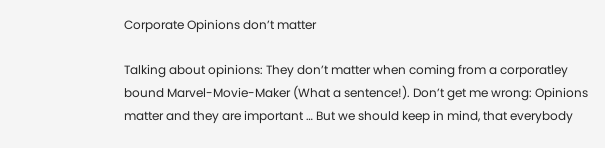Corporate Opinions don’t matter

Talking about opinions: They don’t matter when coming from a corporatley bound Marvel-Movie-Maker (What a sentence!). Don’t get me wrong: Opinions matter and they are important … But we should keep in mind, that everybody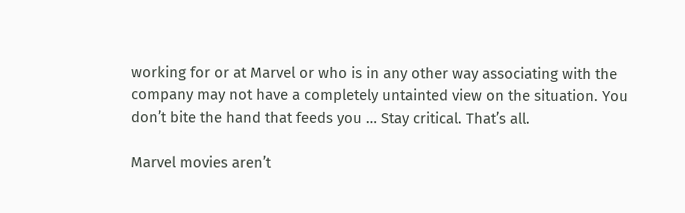working for or at Marvel or who is in any other way associating with the company may not have a completely untainted view on the situation. You don’t bite the hand that feeds you … Stay critical. That’s all.

Marvel movies aren’t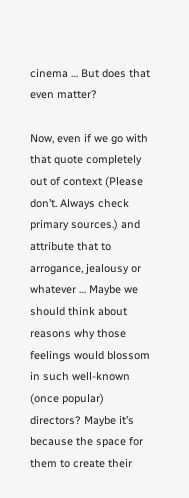cinema … But does that even matter?

Now, even if we go with that quote completely out of context (Please don’t. Always check primary sources.) and attribute that to arrogance, jealousy or whatever … Maybe we should think about reasons why those feelings would blossom in such well-known (once popular) directors? Maybe it’s because the space for them to create their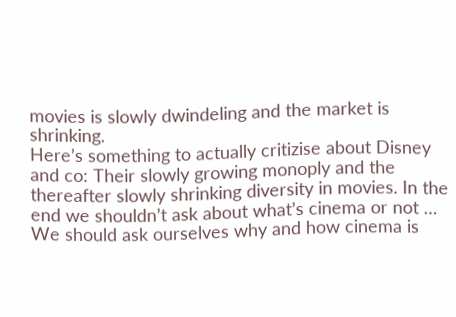movies is slowly dwindeling and the market is shrinking.
Here’s something to actually critizise about Disney and co: Their slowly growing monoply and the thereafter slowly shrinking diversity in movies. In the end we shouldn’t ask about what’s cinema or not … We should ask ourselves why and how cinema is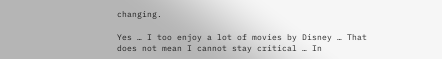changing.

Yes … I too enjoy a lot of movies by Disney … That does not mean I cannot stay critical … In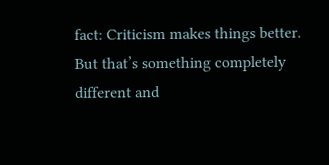fact: Criticism makes things better. But that’s something completely different and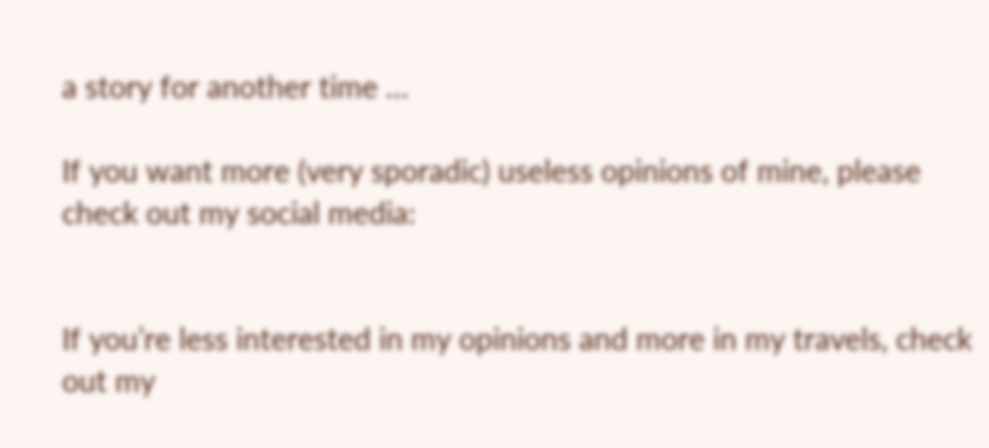a story for another time …

If you want more (very sporadic) useless opinions of mine, please check out my social media:


If you’re less interested in my opinions and more in my travels, check out my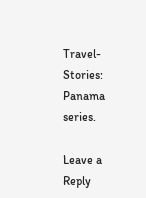Travel-Stories: Panama series.

Leave a Reply